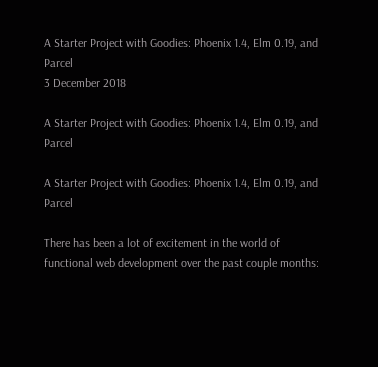A Starter Project with Goodies: Phoenix 1.4, Elm 0.19, and Parcel
3 December 2018

A Starter Project with Goodies: Phoenix 1.4, Elm 0.19, and Parcel

A Starter Project with Goodies: Phoenix 1.4, Elm 0.19, and Parcel

There has been a lot of excitement in the world of functional web development over the past couple months: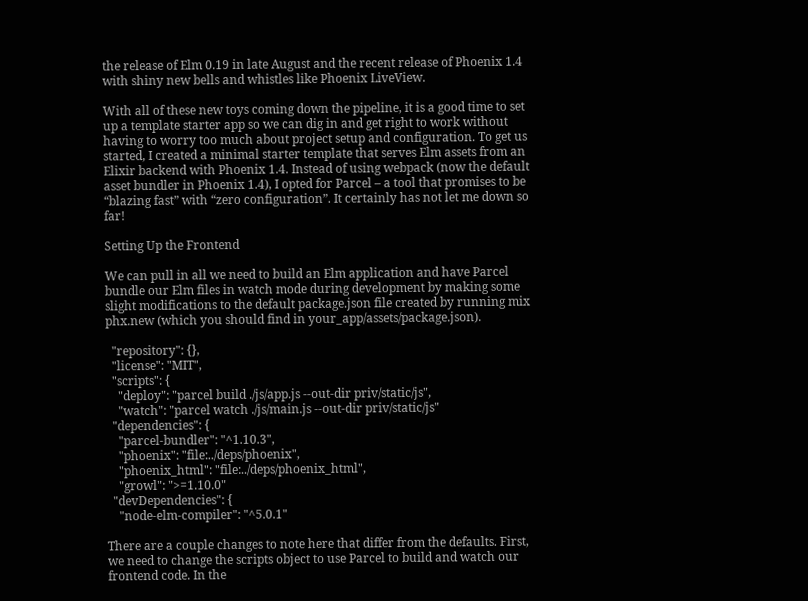the release of Elm 0.19 in late August and the recent release of Phoenix 1.4 with shiny new bells and whistles like Phoenix LiveView.

With all of these new toys coming down the pipeline, it is a good time to set up a template starter app so we can dig in and get right to work without having to worry too much about project setup and configuration. To get us started, I created a minimal starter template that serves Elm assets from an Elixir backend with Phoenix 1.4. Instead of using webpack (now the default asset bundler in Phoenix 1.4), I opted for Parcel – a tool that promises to be “blazing fast” with “zero configuration”. It certainly has not let me down so far!

Setting Up the Frontend

We can pull in all we need to build an Elm application and have Parcel bundle our Elm files in watch mode during development by making some slight modifications to the default package.json file created by running mix phx.new (which you should find in your_app/assets/package.json).

  "repository": {},
  "license": "MIT",
  "scripts": {
    "deploy": "parcel build ./js/app.js --out-dir priv/static/js",
    "watch": "parcel watch ./js/main.js --out-dir priv/static/js"
  "dependencies": {
    "parcel-bundler": "^1.10.3",
    "phoenix": "file:../deps/phoenix",
    "phoenix_html": "file:../deps/phoenix_html",
    "growl": ">=1.10.0"
  "devDependencies": {
    "node-elm-compiler": "^5.0.1"

There are a couple changes to note here that differ from the defaults. First, we need to change the scripts object to use Parcel to build and watch our frontend code. In the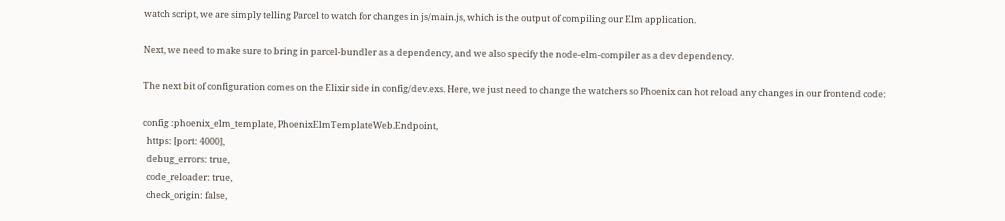watch script, we are simply telling Parcel to watch for changes in js/main.js, which is the output of compiling our Elm application.

Next, we need to make sure to bring in parcel-bundler as a dependency, and we also specify the node-elm-compiler as a dev dependency.

The next bit of configuration comes on the Elixir side in config/dev.exs. Here, we just need to change the watchers so Phoenix can hot reload any changes in our frontend code:

config :phoenix_elm_template, PhoenixElmTemplateWeb.Endpoint,
  https: [port: 4000],
  debug_errors: true,
  code_reloader: true,
  check_origin: false,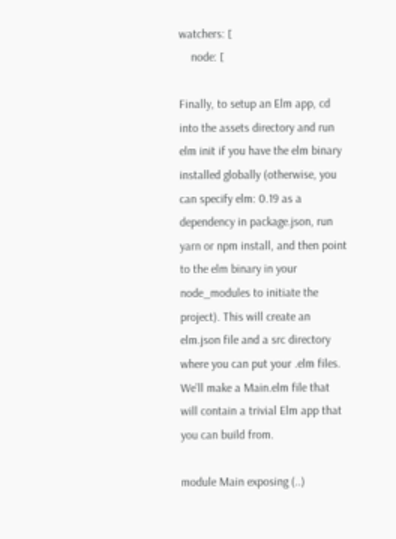watchers: [
    node: [

Finally, to setup an Elm app, cd into the assets directory and run elm init if you have the elm binary installed globally (otherwise, you can specify elm: 0.19 as a dependency in package.json, run yarn or npm install, and then point to the elm binary in your node_modules to initiate the project). This will create an elm.json file and a src directory where you can put your .elm files. We’ll make a Main.elm file that will contain a trivial Elm app that you can build from.

module Main exposing (..)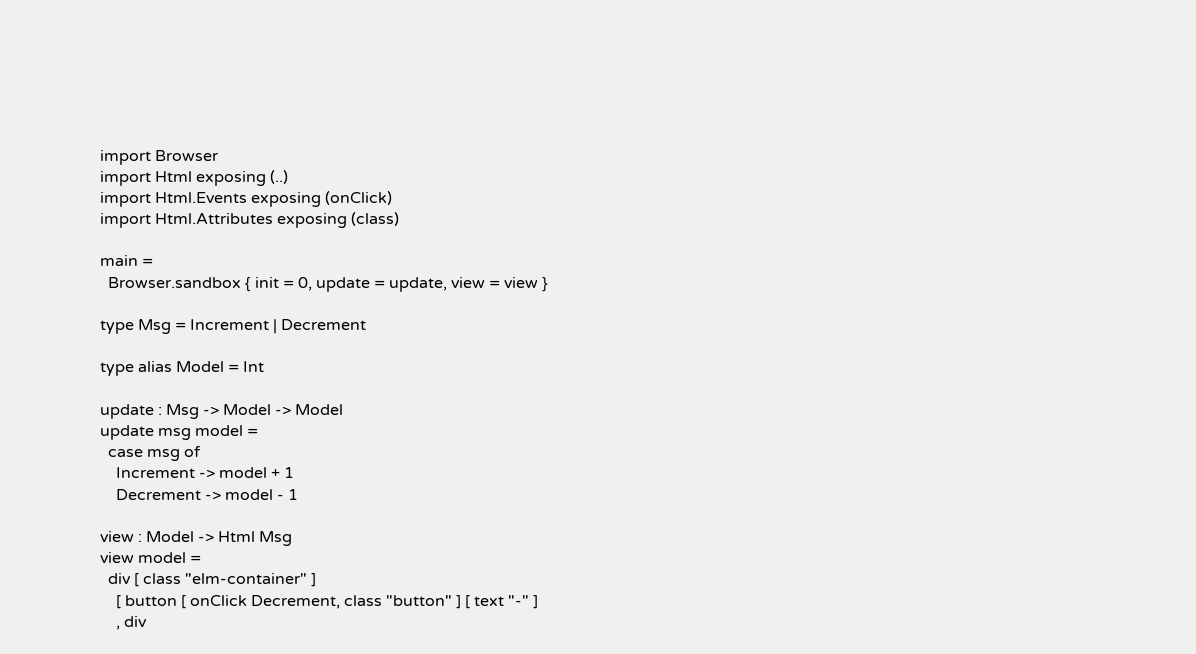import Browser
import Html exposing (..)
import Html.Events exposing (onClick)
import Html.Attributes exposing (class)

main =
  Browser.sandbox { init = 0, update = update, view = view }

type Msg = Increment | Decrement

type alias Model = Int

update : Msg -> Model -> Model
update msg model =
  case msg of
    Increment -> model + 1
    Decrement -> model - 1

view : Model -> Html Msg
view model =
  div [ class "elm-container" ]
    [ button [ onClick Decrement, class "button" ] [ text "-" ]
    , div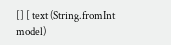[] [ text (String.fromInt model)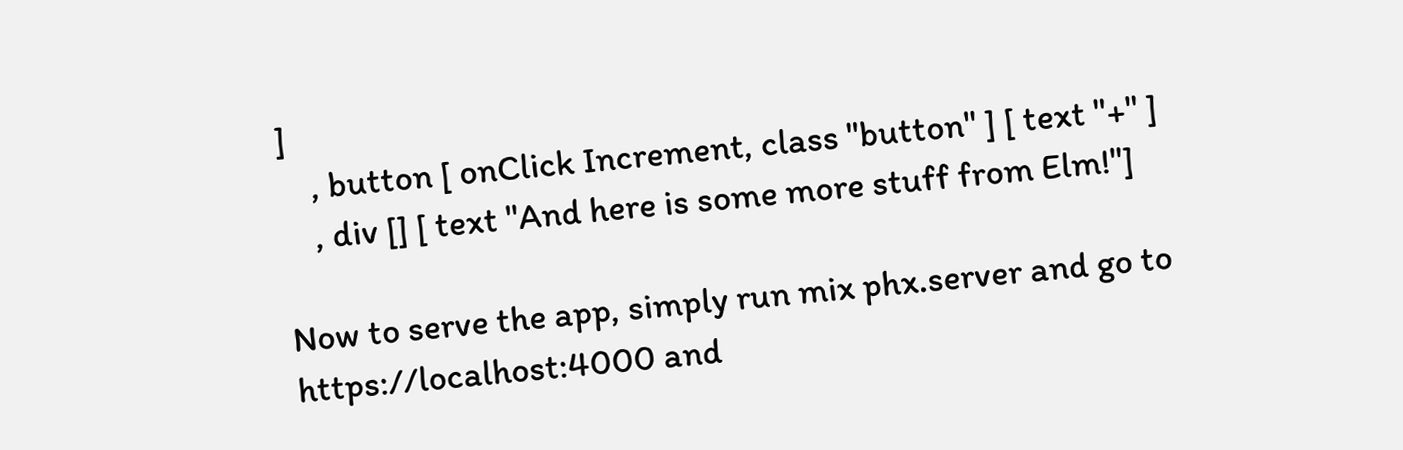]
    , button [ onClick Increment, class "button" ] [ text "+" ]
    , div [] [ text "And here is some more stuff from Elm!"]

Now to serve the app, simply run mix phx.server and go to https://localhost:4000 and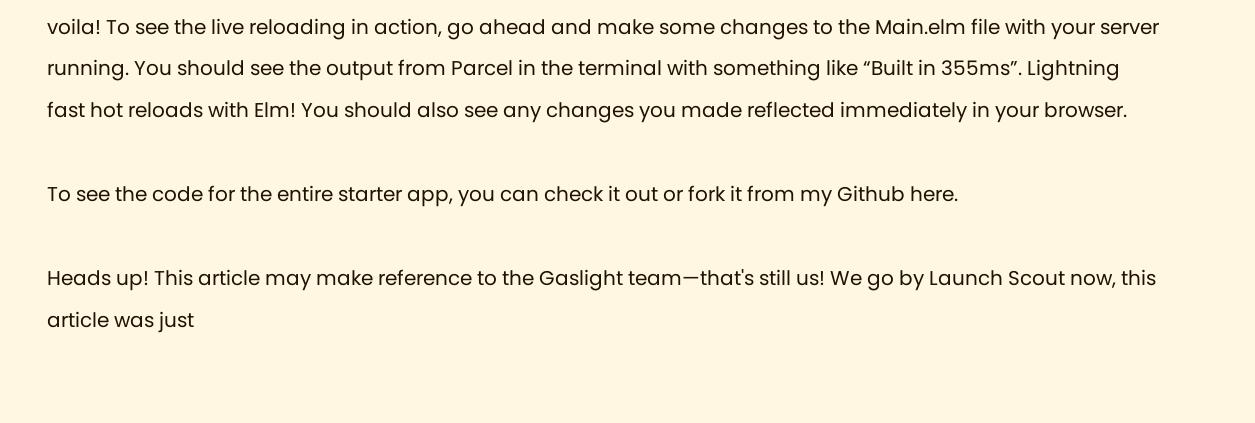voila! To see the live reloading in action, go ahead and make some changes to the Main.elm file with your server running. You should see the output from Parcel in the terminal with something like “Built in 355ms”. Lightning fast hot reloads with Elm! You should also see any changes you made reflected immediately in your browser.

To see the code for the entire starter app, you can check it out or fork it from my Github here.

Heads up! This article may make reference to the Gaslight team—that's still us! We go by Launch Scout now, this article was just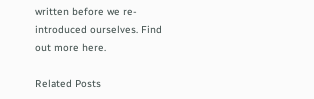written before we re-introduced ourselves. Find out more here.

Related Posts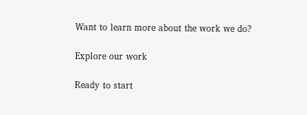Want to learn more about the work we do?

Explore our work

Ready to start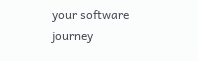your software journey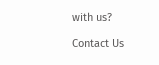with us?

Contact Us